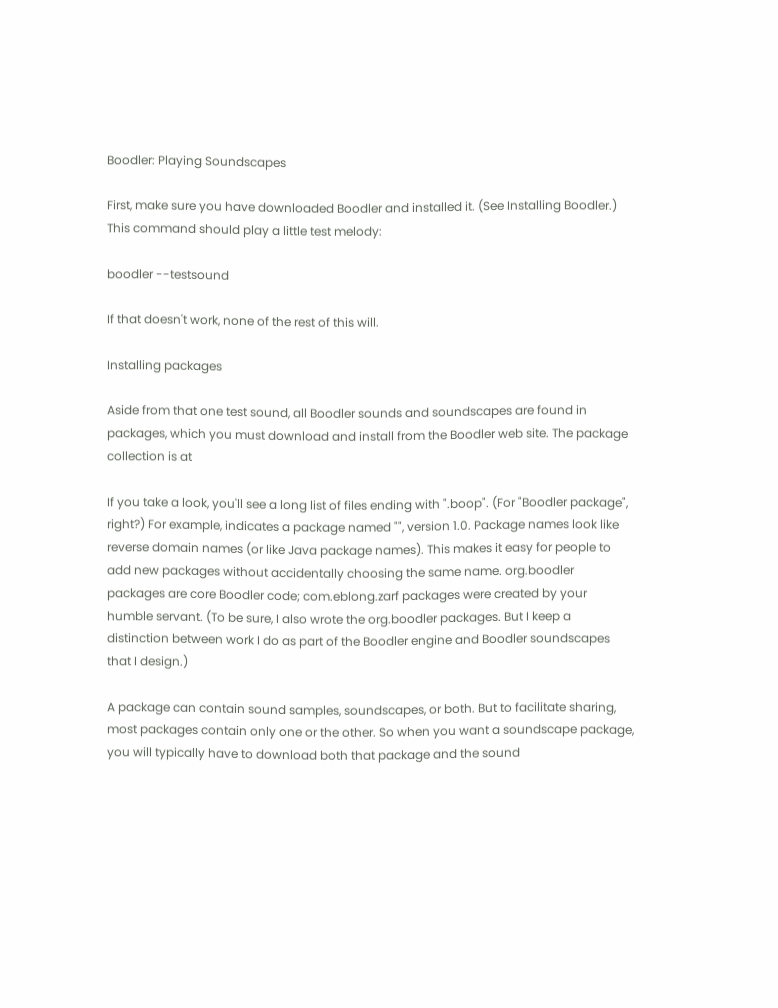Boodler: Playing Soundscapes

First, make sure you have downloaded Boodler and installed it. (See Installing Boodler.) This command should play a little test melody:

boodler --testsound

If that doesn't work, none of the rest of this will.

Installing packages

Aside from that one test sound, all Boodler sounds and soundscapes are found in packages, which you must download and install from the Boodler web site. The package collection is at

If you take a look, you'll see a long list of files ending with ".boop". (For "Boodler package", right?) For example, indicates a package named "", version 1.0. Package names look like reverse domain names (or like Java package names). This makes it easy for people to add new packages without accidentally choosing the same name. org.boodler packages are core Boodler code; com.eblong.zarf packages were created by your humble servant. (To be sure, I also wrote the org.boodler packages. But I keep a distinction between work I do as part of the Boodler engine and Boodler soundscapes that I design.)

A package can contain sound samples, soundscapes, or both. But to facilitate sharing, most packages contain only one or the other. So when you want a soundscape package, you will typically have to download both that package and the sound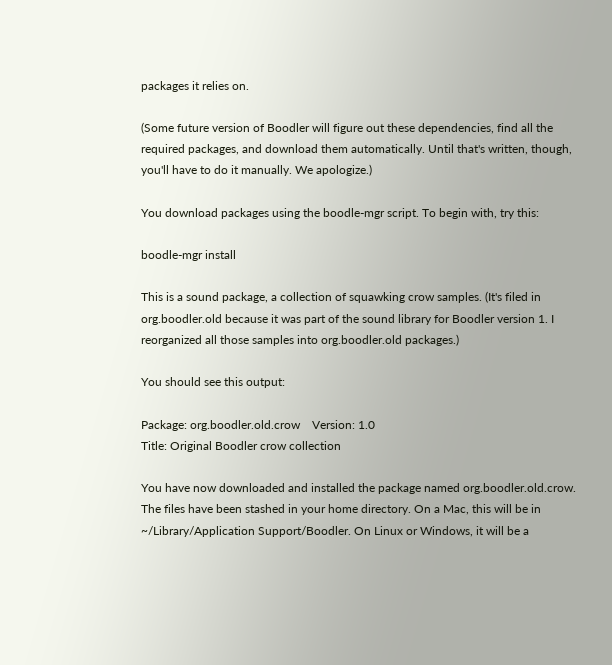packages it relies on.

(Some future version of Boodler will figure out these dependencies, find all the required packages, and download them automatically. Until that's written, though, you'll have to do it manually. We apologize.)

You download packages using the boodle-mgr script. To begin with, try this:

boodle-mgr install

This is a sound package, a collection of squawking crow samples. (It's filed in org.boodler.old because it was part of the sound library for Boodler version 1. I reorganized all those samples into org.boodler.old packages.)

You should see this output:

Package: org.boodler.old.crow    Version: 1.0
Title: Original Boodler crow collection

You have now downloaded and installed the package named org.boodler.old.crow. The files have been stashed in your home directory. On a Mac, this will be in ~/Library/Application Support/Boodler. On Linux or Windows, it will be a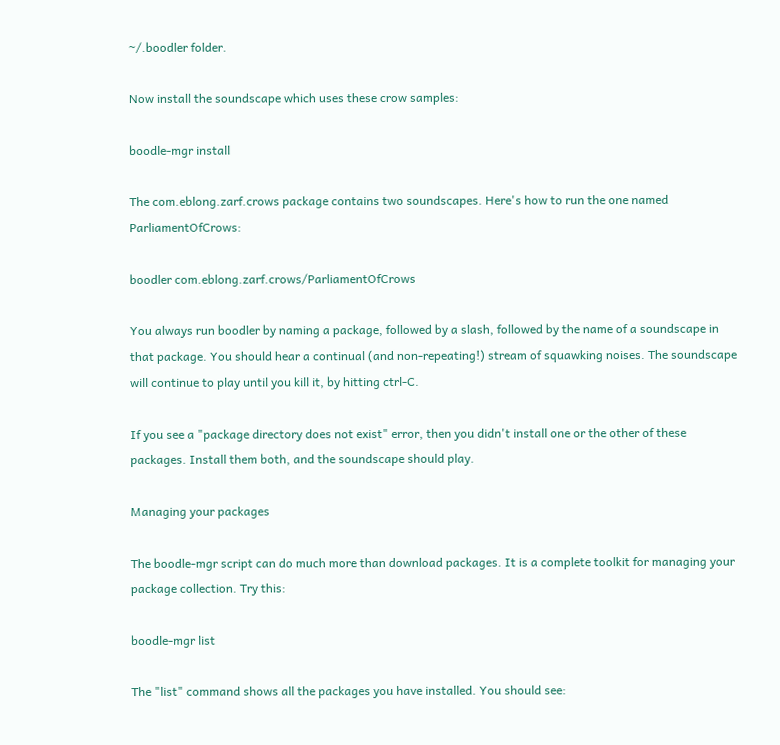~/.boodler folder.

Now install the soundscape which uses these crow samples:

boodle-mgr install

The com.eblong.zarf.crows package contains two soundscapes. Here's how to run the one named ParliamentOfCrows:

boodler com.eblong.zarf.crows/ParliamentOfCrows

You always run boodler by naming a package, followed by a slash, followed by the name of a soundscape in that package. You should hear a continual (and non-repeating!) stream of squawking noises. The soundscape will continue to play until you kill it, by hitting ctrl-C.

If you see a "package directory does not exist" error, then you didn't install one or the other of these packages. Install them both, and the soundscape should play.

Managing your packages

The boodle-mgr script can do much more than download packages. It is a complete toolkit for managing your package collection. Try this:

boodle-mgr list

The "list" command shows all the packages you have installed. You should see: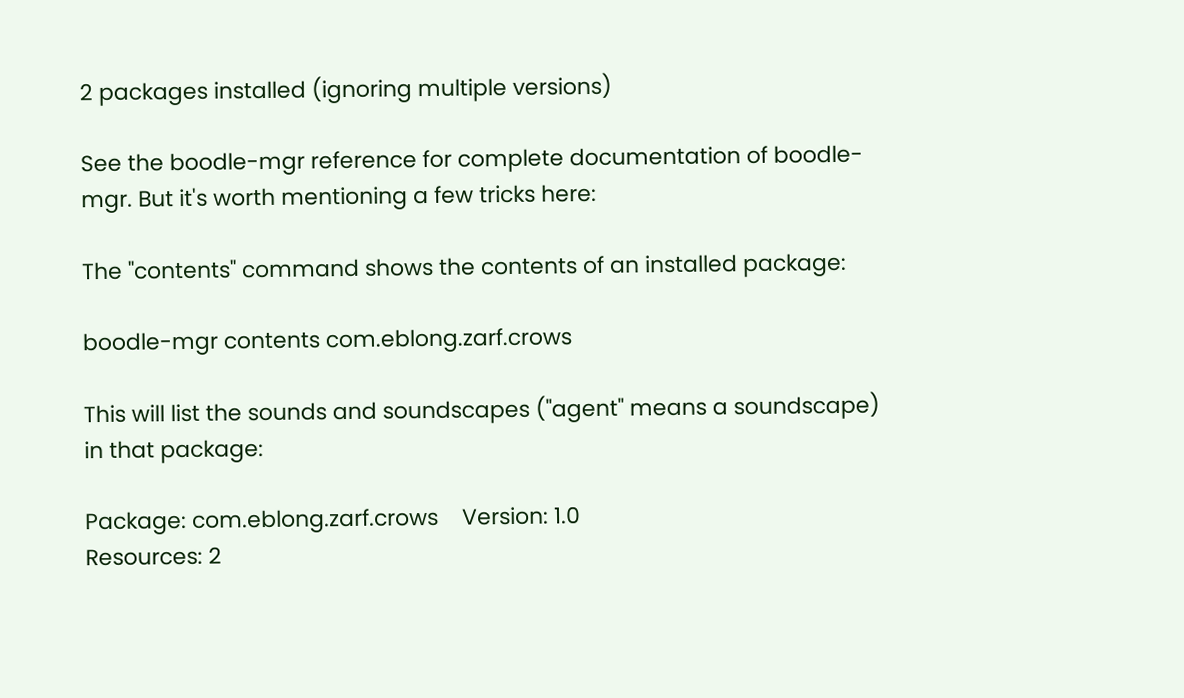2 packages installed (ignoring multiple versions)

See the boodle-mgr reference for complete documentation of boodle-mgr. But it's worth mentioning a few tricks here:

The "contents" command shows the contents of an installed package:

boodle-mgr contents com.eblong.zarf.crows

This will list the sounds and soundscapes ("agent" means a soundscape) in that package:

Package: com.eblong.zarf.crows    Version: 1.0
Resources: 2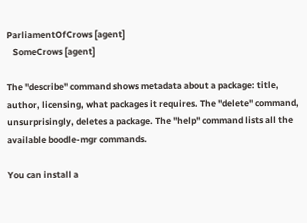ParliamentOfCrows [agent]
   SomeCrows [agent]

The "describe" command shows metadata about a package: title, author, licensing, what packages it requires. The "delete" command, unsurprisingly, deletes a package. The "help" command lists all the available boodle-mgr commands.

You can install a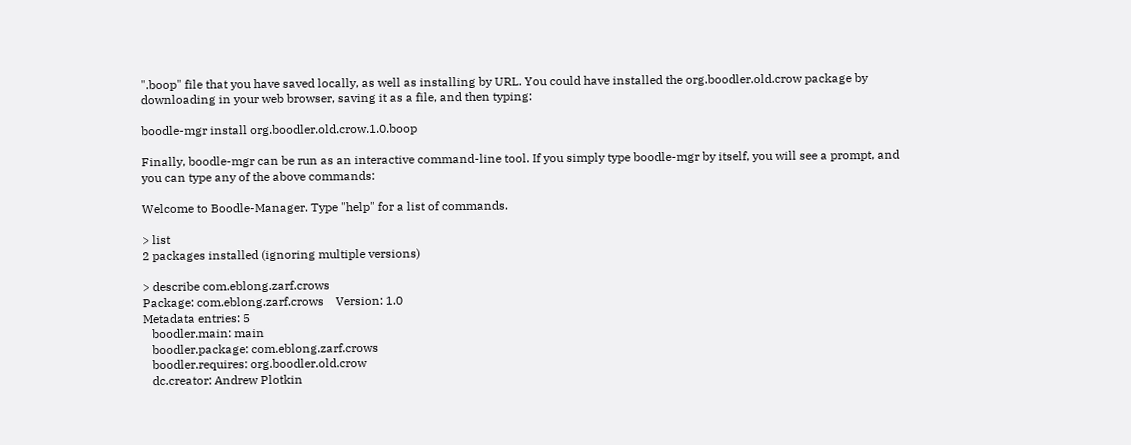".boop" file that you have saved locally, as well as installing by URL. You could have installed the org.boodler.old.crow package by downloading in your web browser, saving it as a file, and then typing:

boodle-mgr install org.boodler.old.crow.1.0.boop

Finally, boodle-mgr can be run as an interactive command-line tool. If you simply type boodle-mgr by itself, you will see a prompt, and you can type any of the above commands:

Welcome to Boodle-Manager. Type "help" for a list of commands.

> list
2 packages installed (ignoring multiple versions)

> describe com.eblong.zarf.crows
Package: com.eblong.zarf.crows    Version: 1.0
Metadata entries: 5
   boodler.main: main
   boodler.package: com.eblong.zarf.crows
   boodler.requires: org.boodler.old.crow
   dc.creator: Andrew Plotkin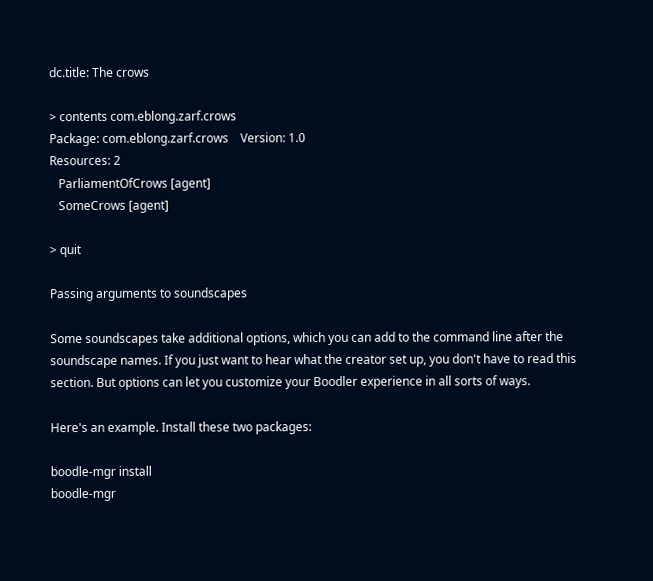dc.title: The crows

> contents com.eblong.zarf.crows
Package: com.eblong.zarf.crows    Version: 1.0
Resources: 2
   ParliamentOfCrows [agent]
   SomeCrows [agent]

> quit

Passing arguments to soundscapes

Some soundscapes take additional options, which you can add to the command line after the soundscape names. If you just want to hear what the creator set up, you don't have to read this section. But options can let you customize your Boodler experience in all sorts of ways.

Here's an example. Install these two packages:

boodle-mgr install
boodle-mgr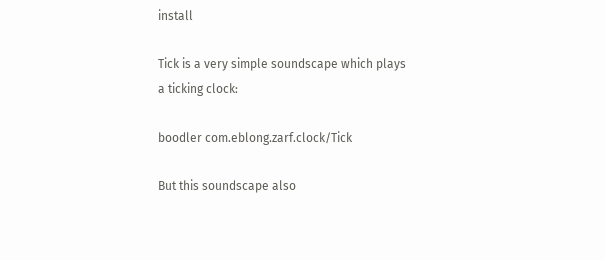install

Tick is a very simple soundscape which plays a ticking clock:

boodler com.eblong.zarf.clock/Tick

But this soundscape also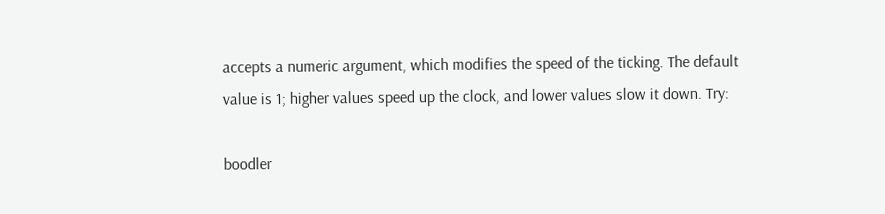accepts a numeric argument, which modifies the speed of the ticking. The default value is 1; higher values speed up the clock, and lower values slow it down. Try:

boodler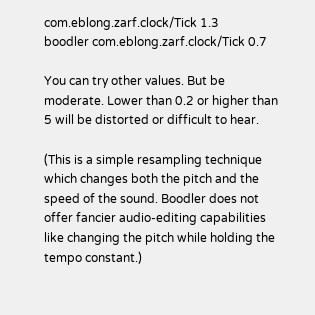com.eblong.zarf.clock/Tick 1.3
boodler com.eblong.zarf.clock/Tick 0.7

You can try other values. But be moderate. Lower than 0.2 or higher than 5 will be distorted or difficult to hear.

(This is a simple resampling technique which changes both the pitch and the speed of the sound. Boodler does not offer fancier audio-editing capabilities like changing the pitch while holding the tempo constant.)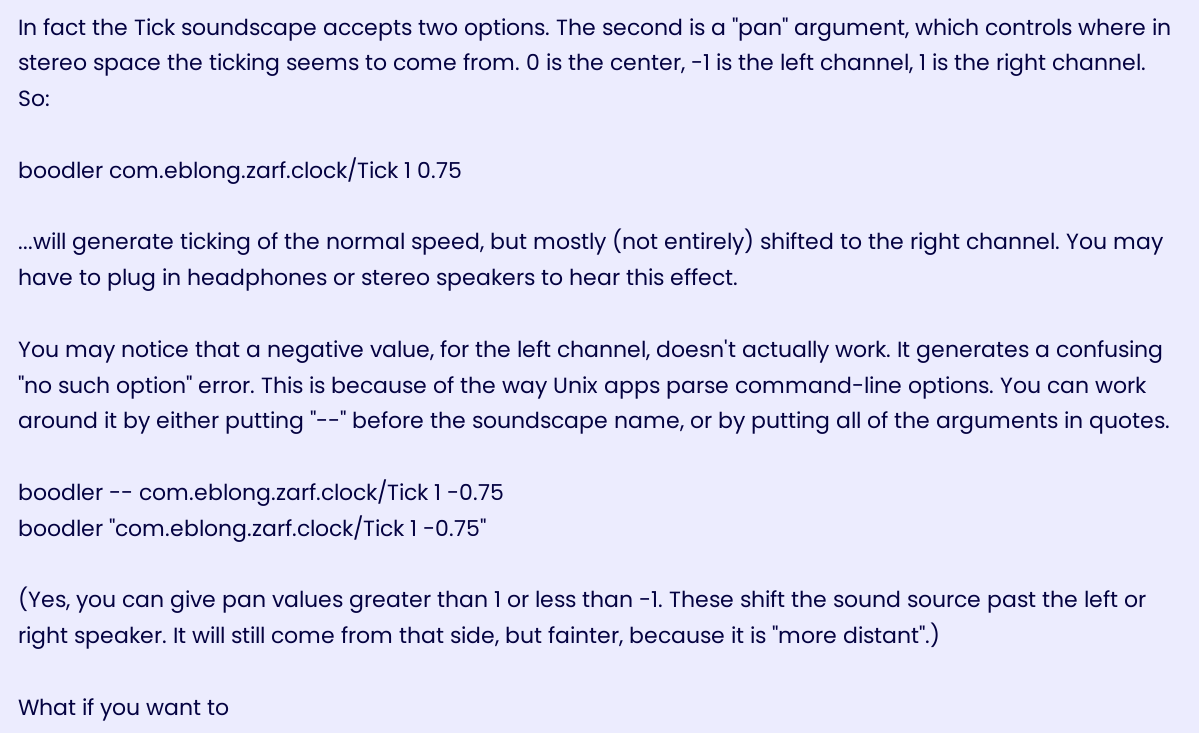In fact the Tick soundscape accepts two options. The second is a "pan" argument, which controls where in stereo space the ticking seems to come from. 0 is the center, -1 is the left channel, 1 is the right channel. So:

boodler com.eblong.zarf.clock/Tick 1 0.75

...will generate ticking of the normal speed, but mostly (not entirely) shifted to the right channel. You may have to plug in headphones or stereo speakers to hear this effect.

You may notice that a negative value, for the left channel, doesn't actually work. It generates a confusing "no such option" error. This is because of the way Unix apps parse command-line options. You can work around it by either putting "--" before the soundscape name, or by putting all of the arguments in quotes.

boodler -- com.eblong.zarf.clock/Tick 1 -0.75
boodler "com.eblong.zarf.clock/Tick 1 -0.75"

(Yes, you can give pan values greater than 1 or less than -1. These shift the sound source past the left or right speaker. It will still come from that side, but fainter, because it is "more distant".)

What if you want to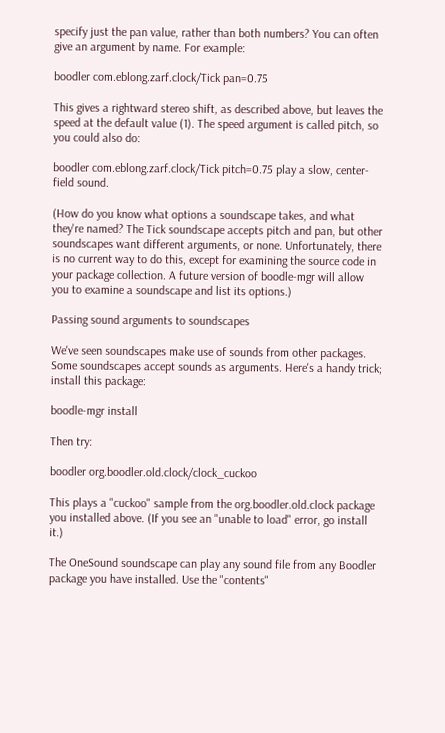specify just the pan value, rather than both numbers? You can often give an argument by name. For example:

boodler com.eblong.zarf.clock/Tick pan=0.75

This gives a rightward stereo shift, as described above, but leaves the speed at the default value (1). The speed argument is called pitch, so you could also do:

boodler com.eblong.zarf.clock/Tick pitch=0.75 play a slow, center-field sound.

(How do you know what options a soundscape takes, and what they're named? The Tick soundscape accepts pitch and pan, but other soundscapes want different arguments, or none. Unfortunately, there is no current way to do this, except for examining the source code in your package collection. A future version of boodle-mgr will allow you to examine a soundscape and list its options.)

Passing sound arguments to soundscapes

We've seen soundscapes make use of sounds from other packages. Some soundscapes accept sounds as arguments. Here's a handy trick; install this package:

boodle-mgr install

Then try:

boodler org.boodler.old.clock/clock_cuckoo

This plays a "cuckoo" sample from the org.boodler.old.clock package you installed above. (If you see an "unable to load" error, go install it.)

The OneSound soundscape can play any sound file from any Boodler package you have installed. Use the "contents"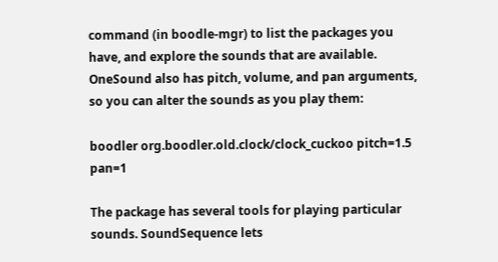command (in boodle-mgr) to list the packages you have, and explore the sounds that are available. OneSound also has pitch, volume, and pan arguments, so you can alter the sounds as you play them:

boodler org.boodler.old.clock/clock_cuckoo pitch=1.5 pan=1

The package has several tools for playing particular sounds. SoundSequence lets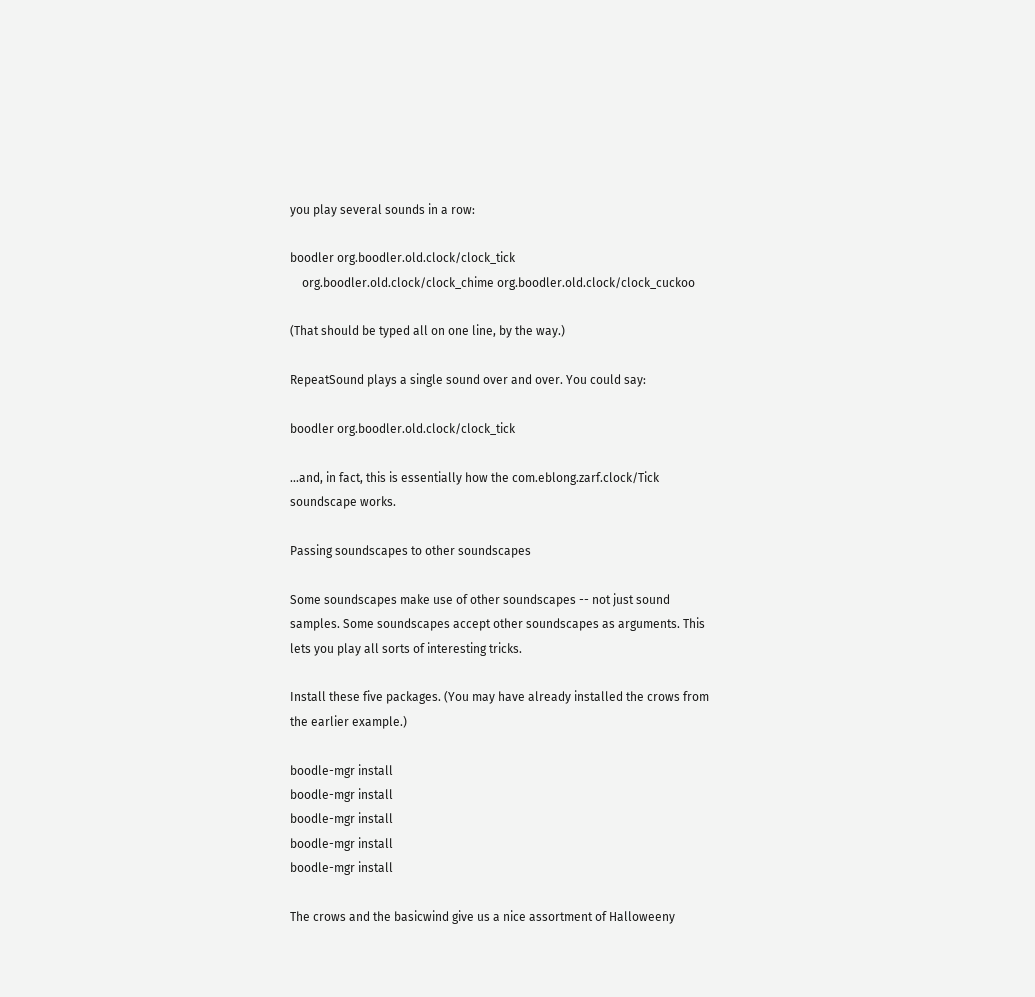you play several sounds in a row:

boodler org.boodler.old.clock/clock_tick
    org.boodler.old.clock/clock_chime org.boodler.old.clock/clock_cuckoo

(That should be typed all on one line, by the way.)

RepeatSound plays a single sound over and over. You could say:

boodler org.boodler.old.clock/clock_tick

...and, in fact, this is essentially how the com.eblong.zarf.clock/Tick soundscape works.

Passing soundscapes to other soundscapes

Some soundscapes make use of other soundscapes -- not just sound samples. Some soundscapes accept other soundscapes as arguments. This lets you play all sorts of interesting tricks.

Install these five packages. (You may have already installed the crows from the earlier example.)

boodle-mgr install
boodle-mgr install
boodle-mgr install
boodle-mgr install
boodle-mgr install

The crows and the basicwind give us a nice assortment of Halloweeny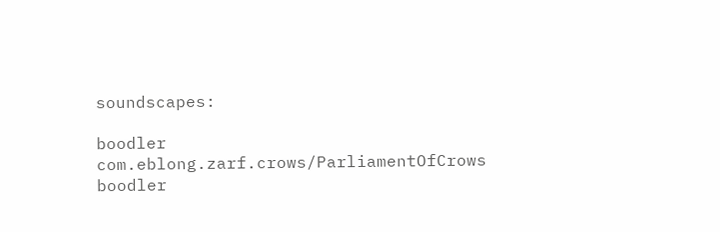soundscapes:

boodler com.eblong.zarf.crows/ParliamentOfCrows
boodler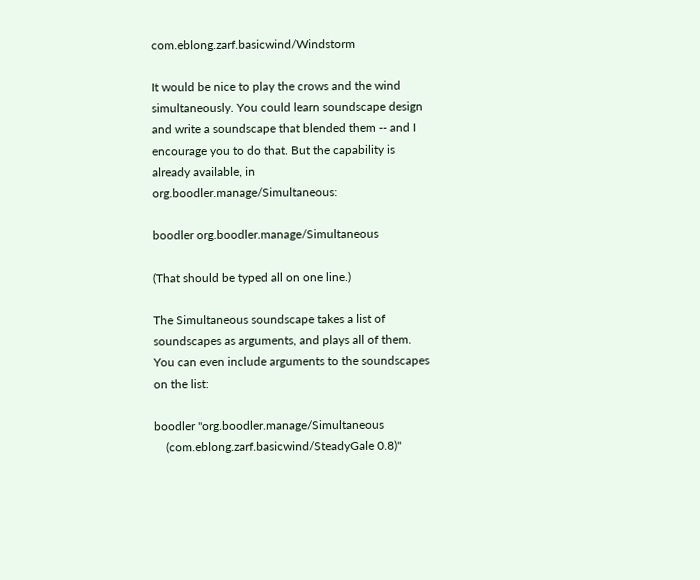com.eblong.zarf.basicwind/Windstorm

It would be nice to play the crows and the wind simultaneously. You could learn soundscape design and write a soundscape that blended them -- and I encourage you to do that. But the capability is already available, in org.boodler.manage/Simultaneous:

boodler org.boodler.manage/Simultaneous

(That should be typed all on one line.)

The Simultaneous soundscape takes a list of soundscapes as arguments, and plays all of them. You can even include arguments to the soundscapes on the list:

boodler "org.boodler.manage/Simultaneous
    (com.eblong.zarf.basicwind/SteadyGale 0.8)"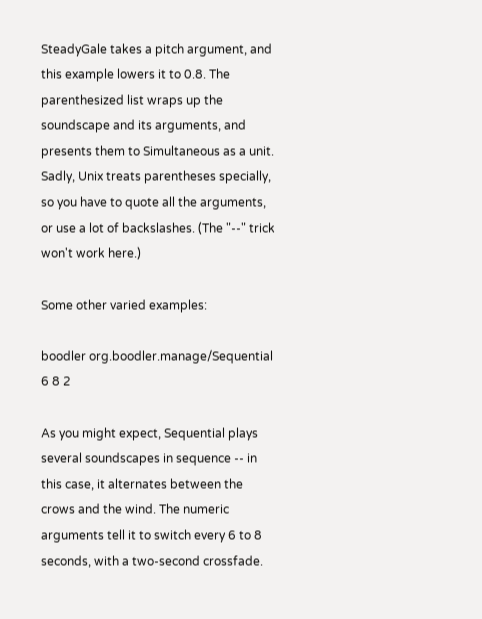SteadyGale takes a pitch argument, and this example lowers it to 0.8. The parenthesized list wraps up the soundscape and its arguments, and presents them to Simultaneous as a unit. Sadly, Unix treats parentheses specially, so you have to quote all the arguments, or use a lot of backslashes. (The "--" trick won't work here.)

Some other varied examples:

boodler org.boodler.manage/Sequential 6 8 2

As you might expect, Sequential plays several soundscapes in sequence -- in this case, it alternates between the crows and the wind. The numeric arguments tell it to switch every 6 to 8 seconds, with a two-second crossfade.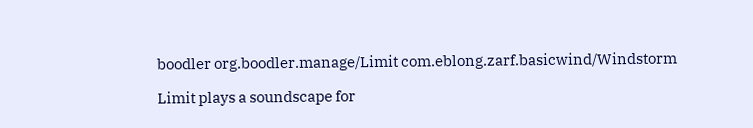boodler org.boodler.manage/Limit com.eblong.zarf.basicwind/Windstorm

Limit plays a soundscape for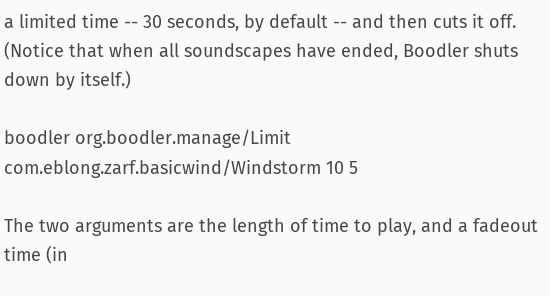a limited time -- 30 seconds, by default -- and then cuts it off. (Notice that when all soundscapes have ended, Boodler shuts down by itself.)

boodler org.boodler.manage/Limit com.eblong.zarf.basicwind/Windstorm 10 5

The two arguments are the length of time to play, and a fadeout time (in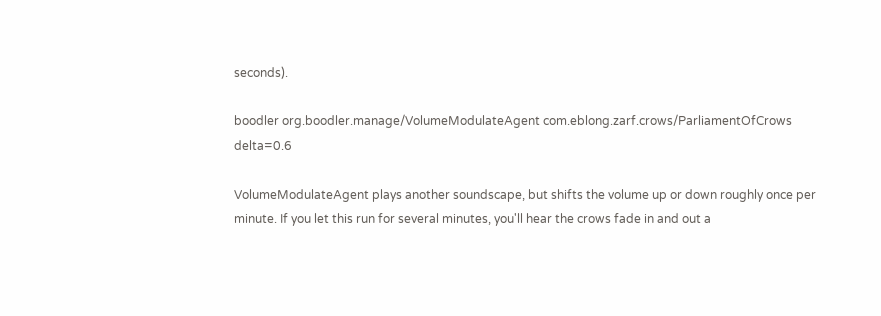seconds).

boodler org.boodler.manage/VolumeModulateAgent com.eblong.zarf.crows/ParliamentOfCrows delta=0.6

VolumeModulateAgent plays another soundscape, but shifts the volume up or down roughly once per minute. If you let this run for several minutes, you'll hear the crows fade in and out a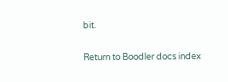bit.

Return to Boodler docs index